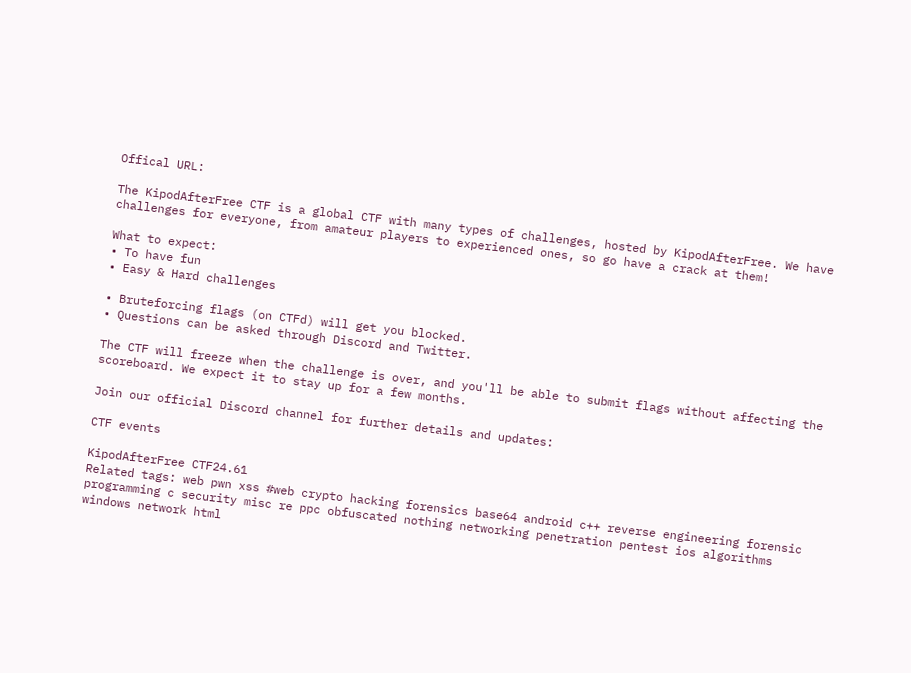Offical URL:

The KipodAfterFree CTF is a global CTF with many types of challenges, hosted by KipodAfterFree. We have challenges for everyone, from amateur players to experienced ones, so go have a crack at them!

What to expect:
• To have fun
• Easy & Hard challenges

• Bruteforcing flags (on CTFd) will get you blocked.
• Questions can be asked through Discord and Twitter.

The CTF will freeze when the challenge is over, and you'll be able to submit flags without affecting the scoreboard. We expect it to stay up for a few months.

Join our official Discord channel for further details and updates:

CTF events

KipodAfterFree CTF24.61
Related tags: web pwn xss #web crypto hacking forensics base64 android c++ reverse engineering forensic programming c security misc re ppc obfuscated nothing networking penetration pentest ios algorithms windows network html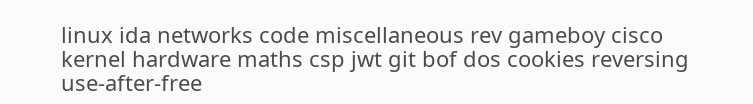linux ida networks code miscellaneous rev gameboy cisco kernel hardware maths csp jwt git bof dos cookies reversing use-after-free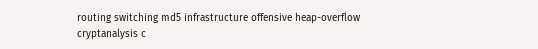routing switching md5 infrastructure offensive heap-overflow cryptanalysis c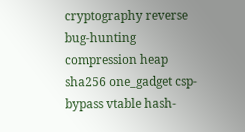cryptography reverse bug-hunting compression heap sha256 one_gadget csp-bypass vtable hash-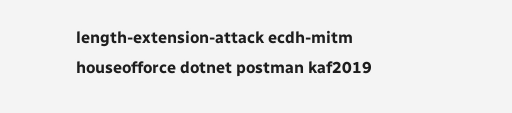length-extension-attack ecdh-mitm houseofforce dotnet postman kaf2019